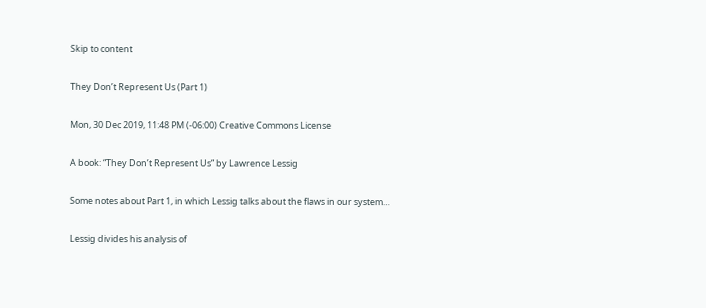Skip to content

They Don’t Represent Us (Part 1)

Mon, 30 Dec 2019, 11:48 PM (-06:00) Creative Commons License

A book: “They Don’t Represent Us” by Lawrence Lessig

Some notes about Part 1, in which Lessig talks about the flaws in our system…

Lessig divides his analysis of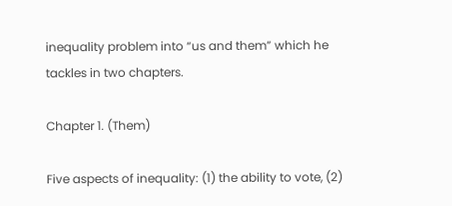inequality problem into “us and them” which he tackles in two chapters.

Chapter 1. (Them)

Five aspects of inequality: (1) the ability to vote, (2)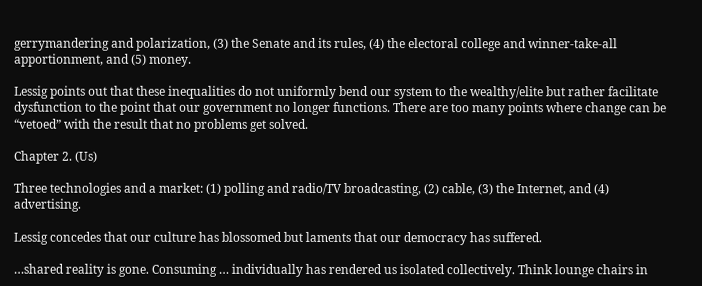gerrymandering and polarization, (3) the Senate and its rules, (4) the electoral college and winner-take-all apportionment, and (5) money.

Lessig points out that these inequalities do not uniformly bend our system to the wealthy/elite but rather facilitate dysfunction to the point that our government no longer functions. There are too many points where change can be “vetoed” with the result that no problems get solved.

Chapter 2. (Us)

Three technologies and a market: (1) polling and radio/TV broadcasting, (2) cable, (3) the Internet, and (4) advertising.

Lessig concedes that our culture has blossomed but laments that our democracy has suffered.

…shared reality is gone. Consuming … individually has rendered us isolated collectively. Think lounge chairs in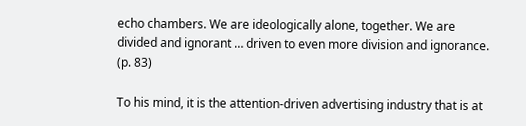echo chambers. We are ideologically alone, together. We are divided and ignorant … driven to even more division and ignorance. (p. 83)

To his mind, it is the attention-driven advertising industry that is at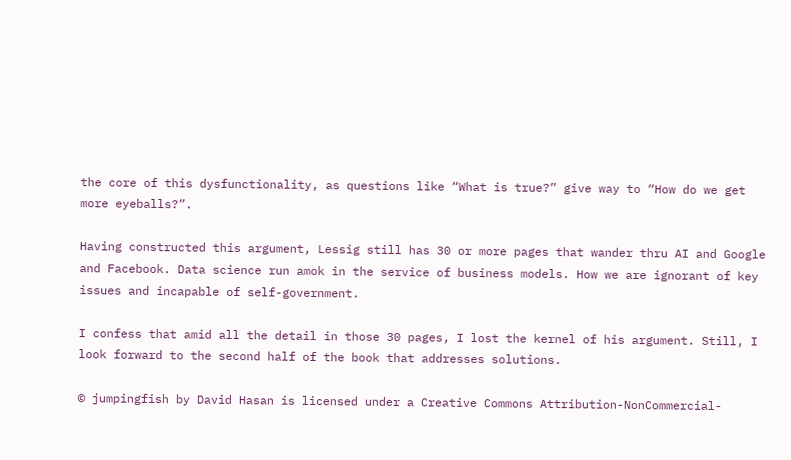the core of this dysfunctionality, as questions like “What is true?” give way to “How do we get more eyeballs?”.

Having constructed this argument, Lessig still has 30 or more pages that wander thru AI and Google and Facebook. Data science run amok in the service of business models. How we are ignorant of key issues and incapable of self-government.

I confess that amid all the detail in those 30 pages, I lost the kernel of his argument. Still, I look forward to the second half of the book that addresses solutions.

© jumpingfish by David Hasan is licensed under a Creative Commons Attribution-NonCommercial-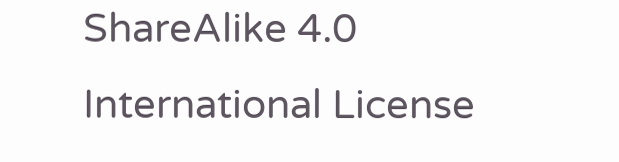ShareAlike 4.0 International License